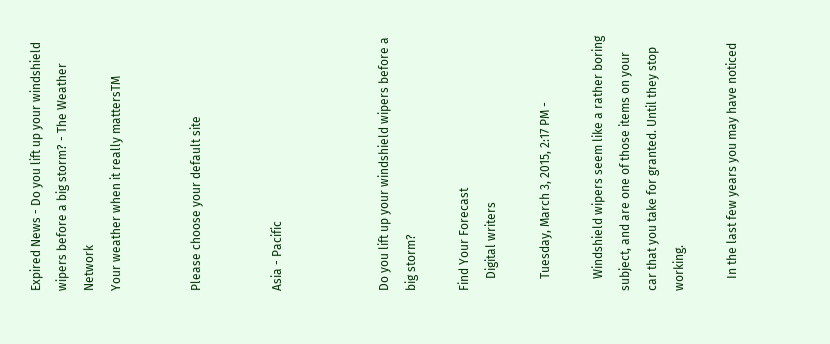Expired News - Do you lift up your windshield wipers before a big storm? - The Weather Network
Your weather when it really mattersTM


Please choose your default site


Asia - Pacific



Do you lift up your windshield wipers before a big storm?

Find Your Forecast
    Digital writers

    Tuesday, March 3, 2015, 2:17 PM -

    Windshield wipers seem like a rather boring subject, and are one of those items on your car that you take for granted. Until they stop working.

    In the last few years you may have noticed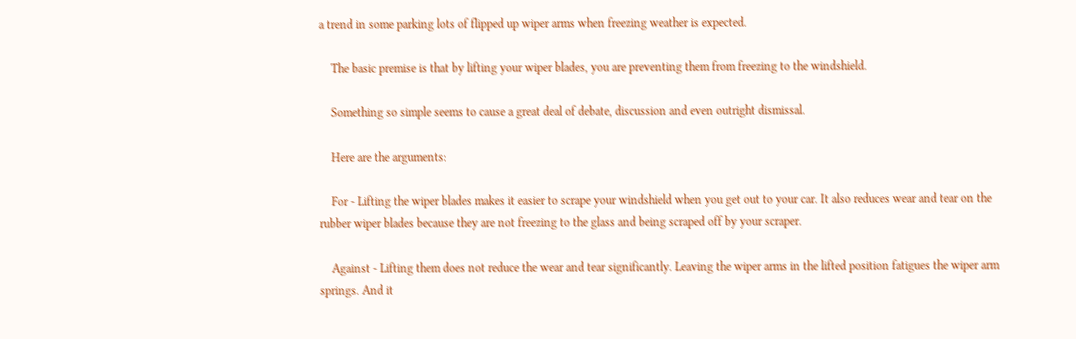a trend in some parking lots of flipped up wiper arms when freezing weather is expected.

    The basic premise is that by lifting your wiper blades, you are preventing them from freezing to the windshield.

    Something so simple seems to cause a great deal of debate, discussion and even outright dismissal.

    Here are the arguments:

    For - Lifting the wiper blades makes it easier to scrape your windshield when you get out to your car. It also reduces wear and tear on the rubber wiper blades because they are not freezing to the glass and being scraped off by your scraper.

    Against - Lifting them does not reduce the wear and tear significantly. Leaving the wiper arms in the lifted position fatigues the wiper arm springs. And it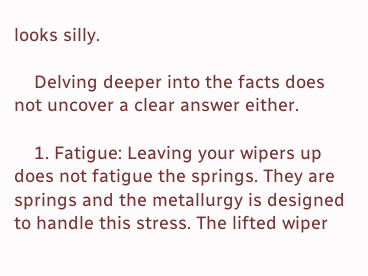looks silly.

    Delving deeper into the facts does not uncover a clear answer either.

    1. Fatigue: Leaving your wipers up does not fatigue the springs. They are springs and the metallurgy is designed to handle this stress. The lifted wiper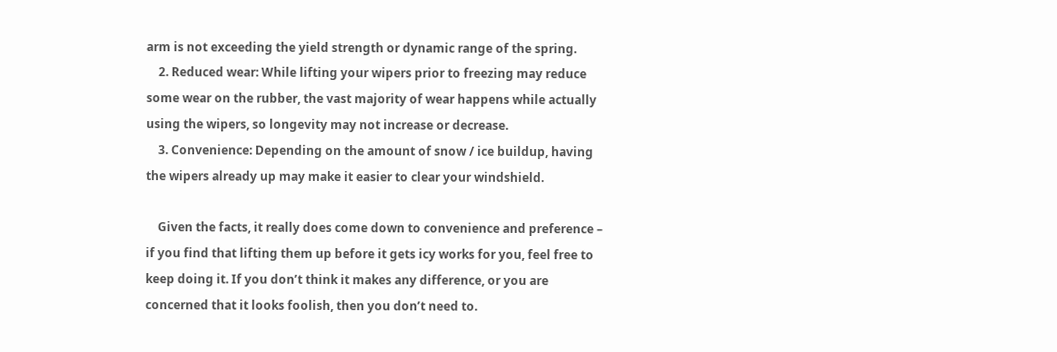arm is not exceeding the yield strength or dynamic range of the spring.
    2. Reduced wear: While lifting your wipers prior to freezing may reduce some wear on the rubber, the vast majority of wear happens while actually using the wipers, so longevity may not increase or decrease.
    3. Convenience: Depending on the amount of snow / ice buildup, having the wipers already up may make it easier to clear your windshield.

    Given the facts, it really does come down to convenience and preference – if you find that lifting them up before it gets icy works for you, feel free to keep doing it. If you don’t think it makes any difference, or you are concerned that it looks foolish, then you don’t need to.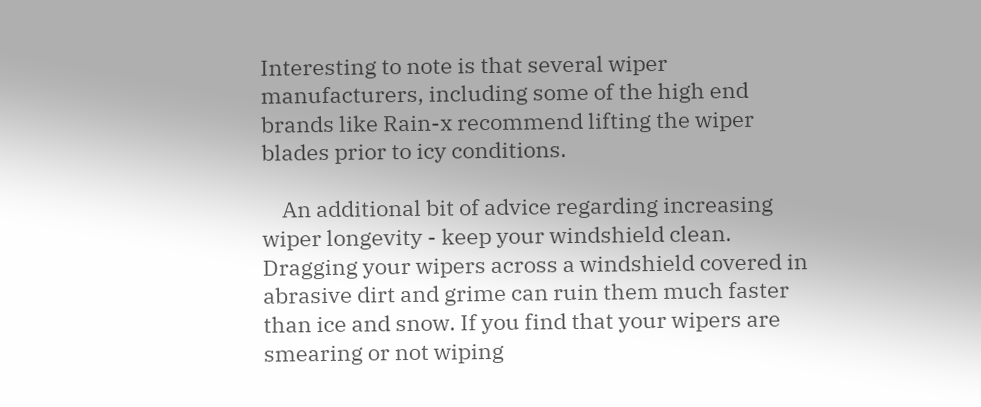Interesting to note is that several wiper manufacturers, including some of the high end brands like Rain-x recommend lifting the wiper blades prior to icy conditions.

    An additional bit of advice regarding increasing wiper longevity - keep your windshield clean. Dragging your wipers across a windshield covered in abrasive dirt and grime can ruin them much faster than ice and snow. If you find that your wipers are smearing or not wiping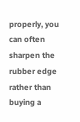properly, you can often sharpen the rubber edge rather than buying a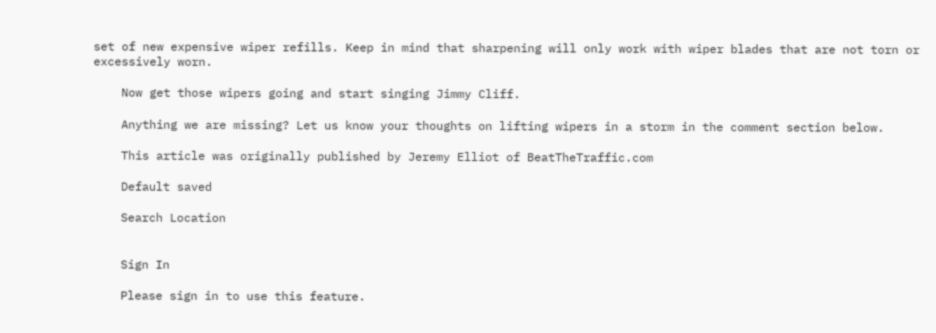set of new expensive wiper refills. Keep in mind that sharpening will only work with wiper blades that are not torn or excessively worn.

    Now get those wipers going and start singing Jimmy Cliff.

    Anything we are missing? Let us know your thoughts on lifting wipers in a storm in the comment section below.

    This article was originally published by Jeremy Elliot of BeatTheTraffic.com

    Default saved

    Search Location


    Sign In

    Please sign in to use this feature.